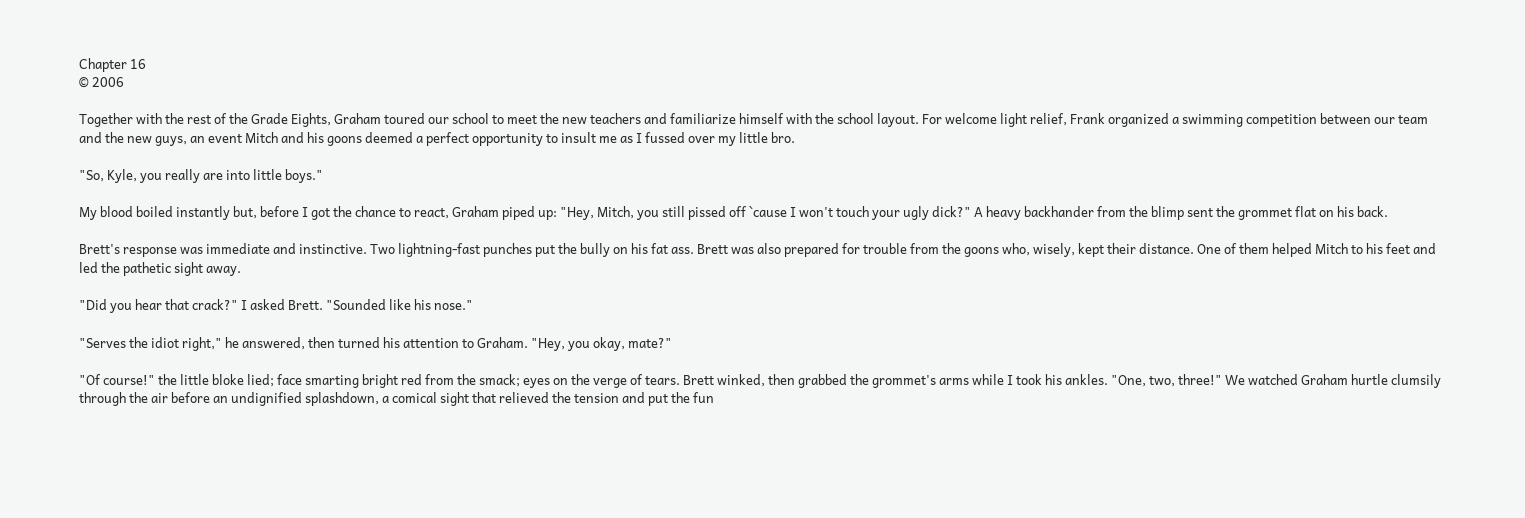Chapter 16
© 2006

Together with the rest of the Grade Eights, Graham toured our school to meet the new teachers and familiarize himself with the school layout. For welcome light relief, Frank organized a swimming competition between our team and the new guys, an event Mitch and his goons deemed a perfect opportunity to insult me as I fussed over my little bro.

"So, Kyle, you really are into little boys."

My blood boiled instantly but, before I got the chance to react, Graham piped up: "Hey, Mitch, you still pissed off `cause I won't touch your ugly dick?" A heavy backhander from the blimp sent the grommet flat on his back.

Brett's response was immediate and instinctive. Two lightning-fast punches put the bully on his fat ass. Brett was also prepared for trouble from the goons who, wisely, kept their distance. One of them helped Mitch to his feet and led the pathetic sight away.

"Did you hear that crack?" I asked Brett. "Sounded like his nose."

"Serves the idiot right," he answered, then turned his attention to Graham. "Hey, you okay, mate?"

"Of course!" the little bloke lied; face smarting bright red from the smack; eyes on the verge of tears. Brett winked, then grabbed the grommet's arms while I took his ankles. "One, two, three!" We watched Graham hurtle clumsily through the air before an undignified splashdown, a comical sight that relieved the tension and put the fun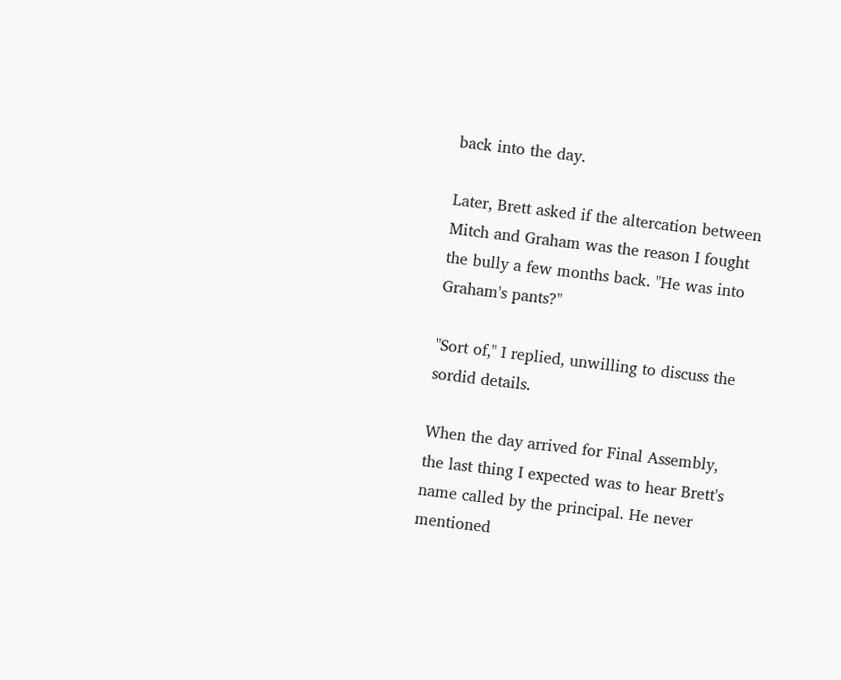back into the day.

Later, Brett asked if the altercation between Mitch and Graham was the reason I fought the bully a few months back. "He was into Graham's pants?"

"Sort of," I replied, unwilling to discuss the sordid details.

When the day arrived for Final Assembly, the last thing I expected was to hear Brett's name called by the principal. He never mentioned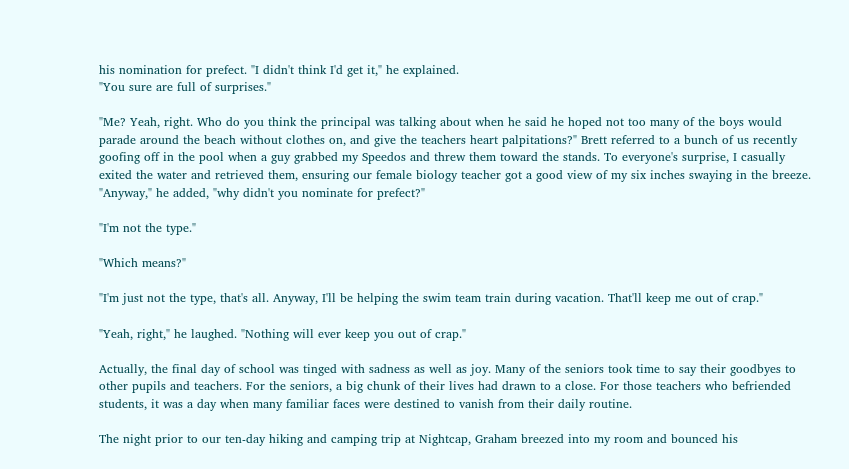his nomination for prefect. "I didn't think I'd get it," he explained.
"You sure are full of surprises."

"Me? Yeah, right. Who do you think the principal was talking about when he said he hoped not too many of the boys would parade around the beach without clothes on, and give the teachers heart palpitations?" Brett referred to a bunch of us recently goofing off in the pool when a guy grabbed my Speedos and threw them toward the stands. To everyone's surprise, I casually exited the water and retrieved them, ensuring our female biology teacher got a good view of my six inches swaying in the breeze. "Anyway," he added, "why didn't you nominate for prefect?"

"I'm not the type."

"Which means?"

"I'm just not the type, that's all. Anyway, I'll be helping the swim team train during vacation. That'll keep me out of crap."

"Yeah, right," he laughed. "Nothing will ever keep you out of crap."

Actually, the final day of school was tinged with sadness as well as joy. Many of the seniors took time to say their goodbyes to other pupils and teachers. For the seniors, a big chunk of their lives had drawn to a close. For those teachers who befriended students, it was a day when many familiar faces were destined to vanish from their daily routine.

The night prior to our ten-day hiking and camping trip at Nightcap, Graham breezed into my room and bounced his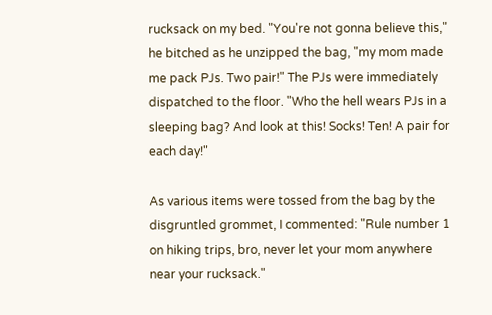rucksack on my bed. "You're not gonna believe this," he bitched as he unzipped the bag, "my mom made me pack PJs. Two pair!" The PJs were immediately dispatched to the floor. "Who the hell wears PJs in a sleeping bag? And look at this! Socks! Ten! A pair for each day!"

As various items were tossed from the bag by the disgruntled grommet, I commented: "Rule number 1 on hiking trips, bro, never let your mom anywhere near your rucksack."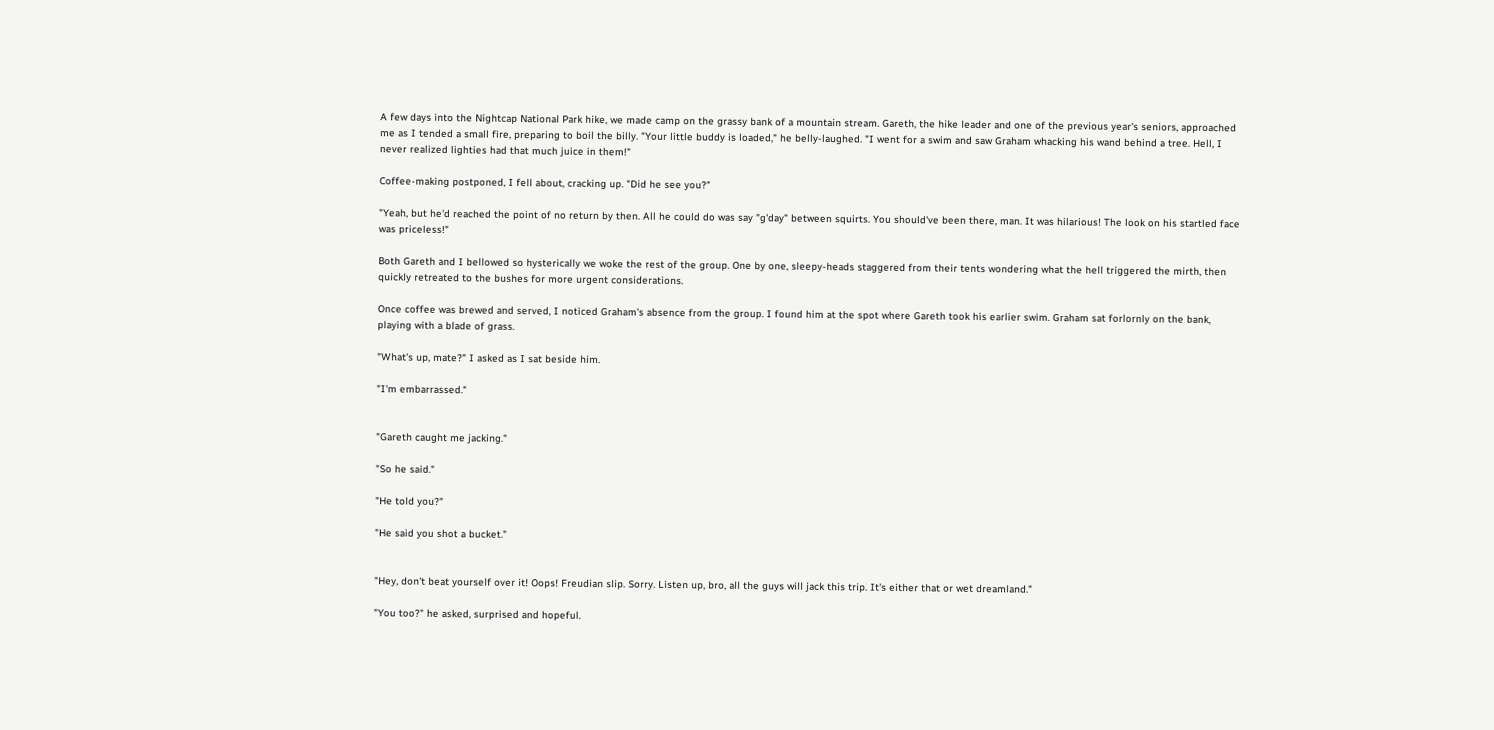A few days into the Nightcap National Park hike, we made camp on the grassy bank of a mountain stream. Gareth, the hike leader and one of the previous year's seniors, approached me as I tended a small fire, preparing to boil the billy. "Your little buddy is loaded," he belly-laughed. "I went for a swim and saw Graham whacking his wand behind a tree. Hell, I never realized lighties had that much juice in them!"

Coffee-making postponed, I fell about, cracking up. "Did he see you?"

"Yeah, but he'd reached the point of no return by then. All he could do was say "g'day" between squirts. You should've been there, man. It was hilarious! The look on his startled face was priceless!"

Both Gareth and I bellowed so hysterically we woke the rest of the group. One by one, sleepy-heads staggered from their tents wondering what the hell triggered the mirth, then quickly retreated to the bushes for more urgent considerations.

Once coffee was brewed and served, I noticed Graham's absence from the group. I found him at the spot where Gareth took his earlier swim. Graham sat forlornly on the bank, playing with a blade of grass.

"What's up, mate?" I asked as I sat beside him.

"I'm embarrassed."


"Gareth caught me jacking."

"So he said."

"He told you?"

"He said you shot a bucket."


"Hey, don't beat yourself over it! Oops! Freudian slip. Sorry. Listen up, bro, all the guys will jack this trip. It's either that or wet dreamland."

"You too?" he asked, surprised and hopeful.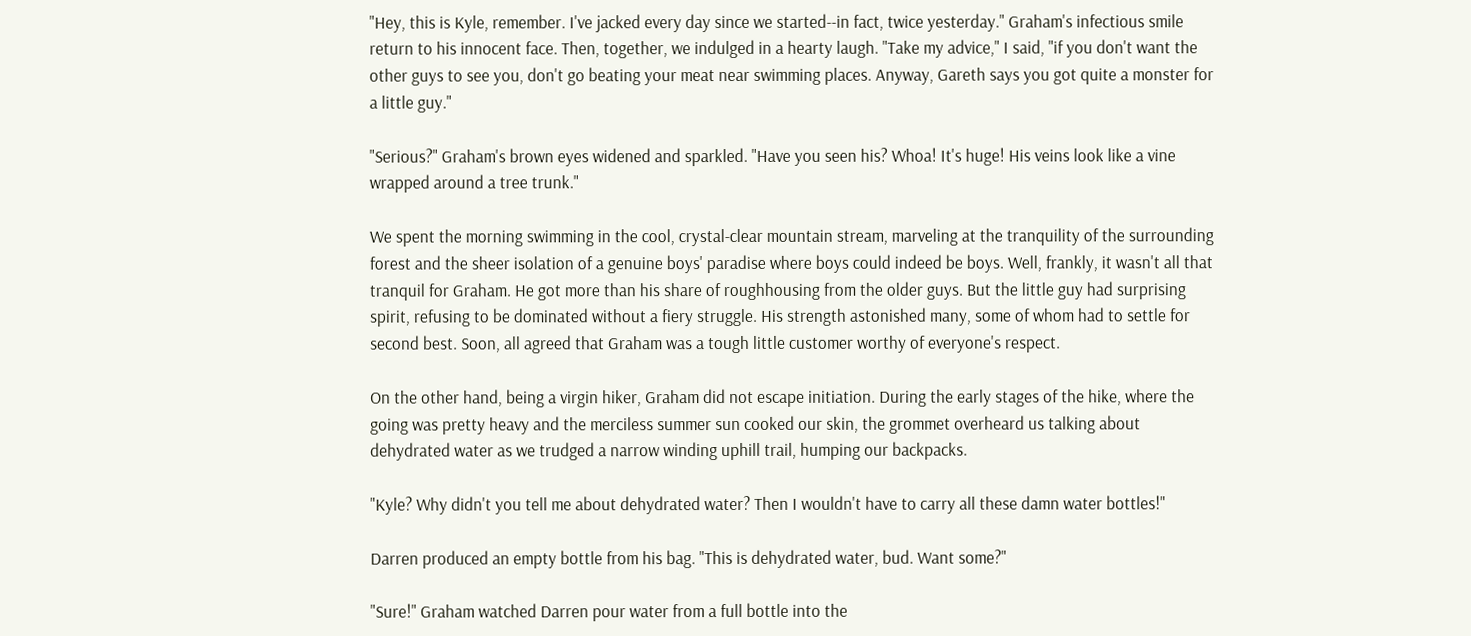"Hey, this is Kyle, remember. I've jacked every day since we started--in fact, twice yesterday." Graham's infectious smile return to his innocent face. Then, together, we indulged in a hearty laugh. "Take my advice," I said, "if you don't want the other guys to see you, don't go beating your meat near swimming places. Anyway, Gareth says you got quite a monster for a little guy."

"Serious?" Graham's brown eyes widened and sparkled. "Have you seen his? Whoa! It's huge! His veins look like a vine wrapped around a tree trunk."

We spent the morning swimming in the cool, crystal-clear mountain stream, marveling at the tranquility of the surrounding forest and the sheer isolation of a genuine boys' paradise where boys could indeed be boys. Well, frankly, it wasn't all that tranquil for Graham. He got more than his share of roughhousing from the older guys. But the little guy had surprising spirit, refusing to be dominated without a fiery struggle. His strength astonished many, some of whom had to settle for second best. Soon, all agreed that Graham was a tough little customer worthy of everyone's respect.

On the other hand, being a virgin hiker, Graham did not escape initiation. During the early stages of the hike, where the going was pretty heavy and the merciless summer sun cooked our skin, the grommet overheard us talking about dehydrated water as we trudged a narrow winding uphill trail, humping our backpacks.

"Kyle? Why didn't you tell me about dehydrated water? Then I wouldn't have to carry all these damn water bottles!"

Darren produced an empty bottle from his bag. "This is dehydrated water, bud. Want some?"

"Sure!" Graham watched Darren pour water from a full bottle into the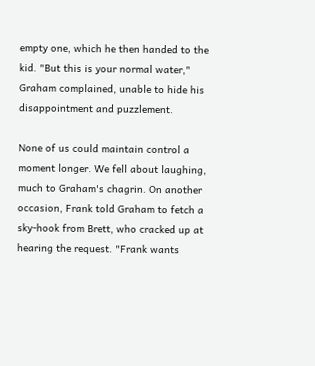empty one, which he then handed to the kid. "But this is your normal water," Graham complained, unable to hide his disappointment and puzzlement.

None of us could maintain control a moment longer. We fell about laughing, much to Graham's chagrin. On another occasion, Frank told Graham to fetch a sky-hook from Brett, who cracked up at hearing the request. "Frank wants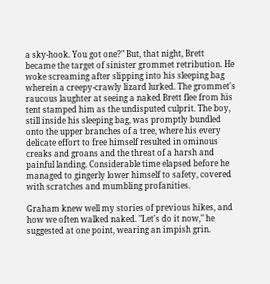a sky-hook. You got one?" But, that night, Brett became the target of sinister grommet retribution. He woke screaming after slipping into his sleeping bag wherein a creepy-crawly lizard lurked. The grommet's raucous laughter at seeing a naked Brett flee from his tent stamped him as the undisputed culprit. The boy, still inside his sleeping bag, was promptly bundled onto the upper branches of a tree, where his every delicate effort to free himself resulted in ominous creaks and groans and the threat of a harsh and painful landing. Considerable time elapsed before he managed to gingerly lower himself to safety, covered with scratches and mumbling profanities.

Graham knew well my stories of previous hikes, and how we often walked naked. "Let's do it now," he suggested at one point, wearing an impish grin.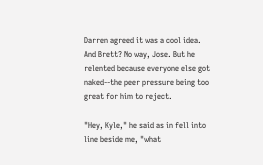Darren agreed it was a cool idea. And Brett? No way, Jose. But he relented because everyone else got naked--the peer pressure being too great for him to reject.

"Hey, Kyle," he said as in fell into line beside me, "what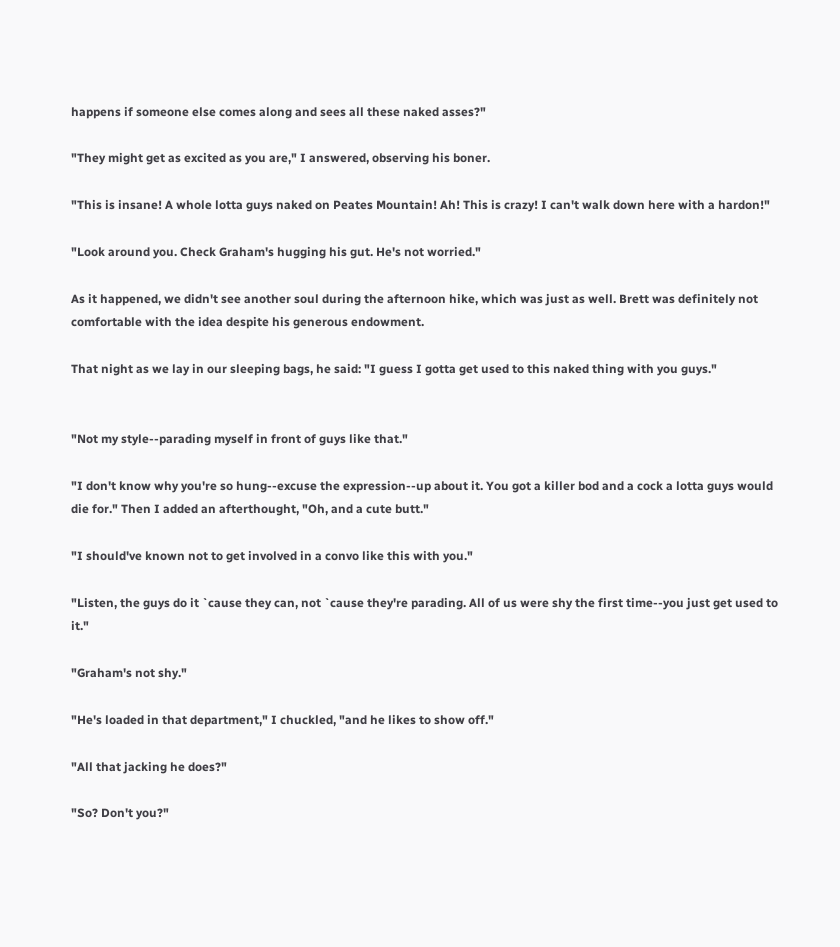happens if someone else comes along and sees all these naked asses?"

"They might get as excited as you are," I answered, observing his boner.

"This is insane! A whole lotta guys naked on Peates Mountain! Ah! This is crazy! I can't walk down here with a hardon!"

"Look around you. Check Graham's hugging his gut. He's not worried."

As it happened, we didn't see another soul during the afternoon hike, which was just as well. Brett was definitely not comfortable with the idea despite his generous endowment.

That night as we lay in our sleeping bags, he said: "I guess I gotta get used to this naked thing with you guys."


"Not my style--parading myself in front of guys like that."

"I don't know why you're so hung--excuse the expression--up about it. You got a killer bod and a cock a lotta guys would die for." Then I added an afterthought, "Oh, and a cute butt."

"I should've known not to get involved in a convo like this with you."

"Listen, the guys do it `cause they can, not `cause they're parading. All of us were shy the first time--you just get used to it."

"Graham's not shy."

"He's loaded in that department," I chuckled, "and he likes to show off."

"All that jacking he does?"

"So? Don't you?"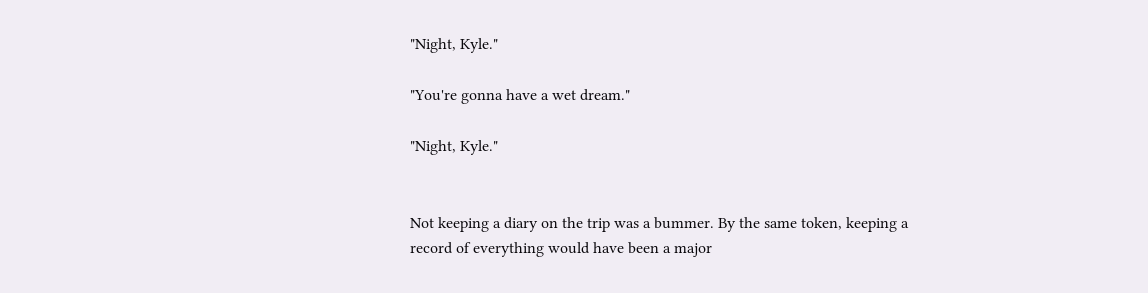"Night, Kyle."

"You're gonna have a wet dream."

"Night, Kyle."


Not keeping a diary on the trip was a bummer. By the same token, keeping a record of everything would have been a major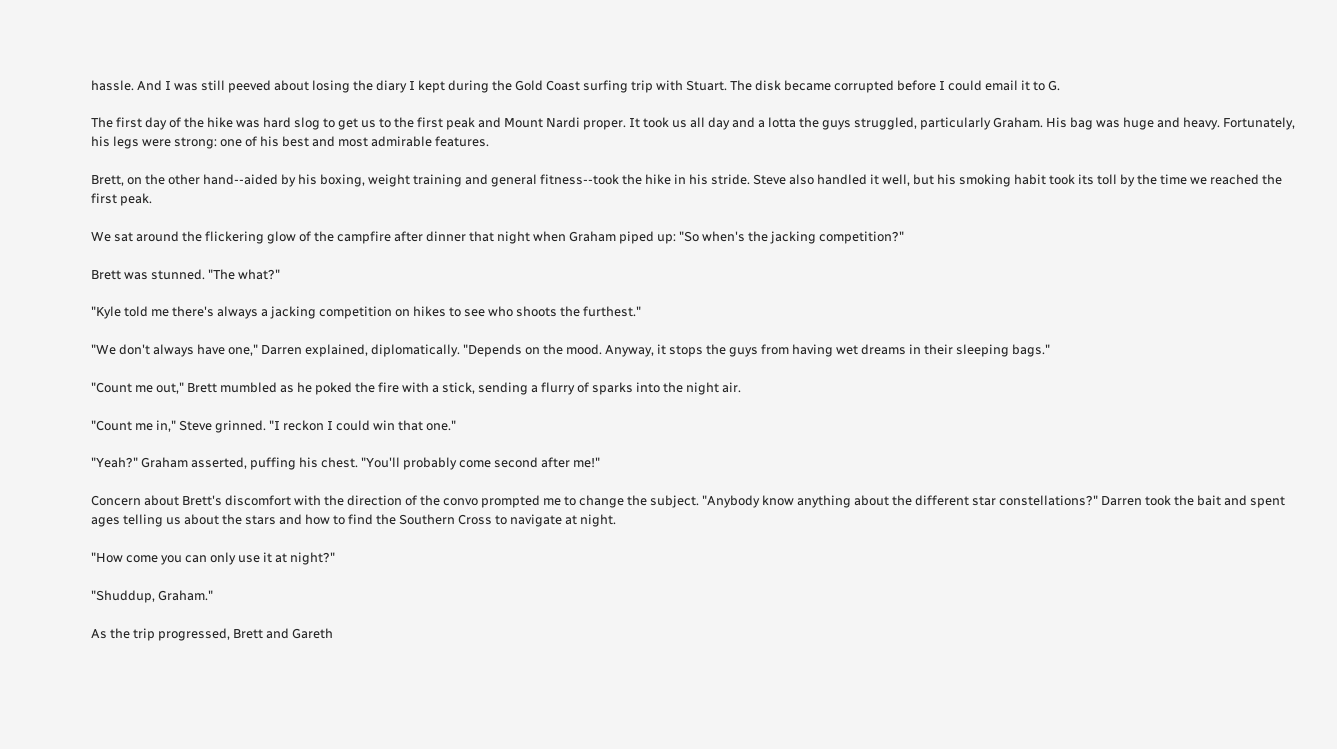hassle. And I was still peeved about losing the diary I kept during the Gold Coast surfing trip with Stuart. The disk became corrupted before I could email it to G.

The first day of the hike was hard slog to get us to the first peak and Mount Nardi proper. It took us all day and a lotta the guys struggled, particularly Graham. His bag was huge and heavy. Fortunately, his legs were strong: one of his best and most admirable features.

Brett, on the other hand--aided by his boxing, weight training and general fitness--took the hike in his stride. Steve also handled it well, but his smoking habit took its toll by the time we reached the first peak.

We sat around the flickering glow of the campfire after dinner that night when Graham piped up: "So when's the jacking competition?"

Brett was stunned. "The what?"

"Kyle told me there's always a jacking competition on hikes to see who shoots the furthest."

"We don't always have one," Darren explained, diplomatically. "Depends on the mood. Anyway, it stops the guys from having wet dreams in their sleeping bags."

"Count me out," Brett mumbled as he poked the fire with a stick, sending a flurry of sparks into the night air.

"Count me in," Steve grinned. "I reckon I could win that one."

"Yeah?" Graham asserted, puffing his chest. "You'll probably come second after me!"

Concern about Brett's discomfort with the direction of the convo prompted me to change the subject. "Anybody know anything about the different star constellations?" Darren took the bait and spent ages telling us about the stars and how to find the Southern Cross to navigate at night.

"How come you can only use it at night?"

"Shuddup, Graham."

As the trip progressed, Brett and Gareth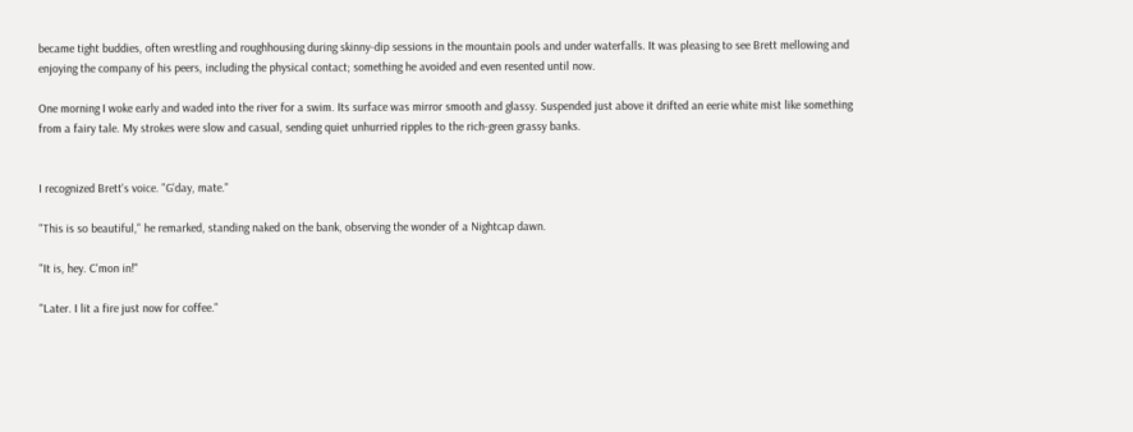became tight buddies, often wrestling and roughhousing during skinny-dip sessions in the mountain pools and under waterfalls. It was pleasing to see Brett mellowing and enjoying the company of his peers, including the physical contact; something he avoided and even resented until now.

One morning I woke early and waded into the river for a swim. Its surface was mirror smooth and glassy. Suspended just above it drifted an eerie white mist like something from a fairy tale. My strokes were slow and casual, sending quiet unhurried ripples to the rich-green grassy banks.


I recognized Brett's voice. "G'day, mate."

"This is so beautiful," he remarked, standing naked on the bank, observing the wonder of a Nightcap dawn.

"It is, hey. C'mon in!"

"Later. I lit a fire just now for coffee."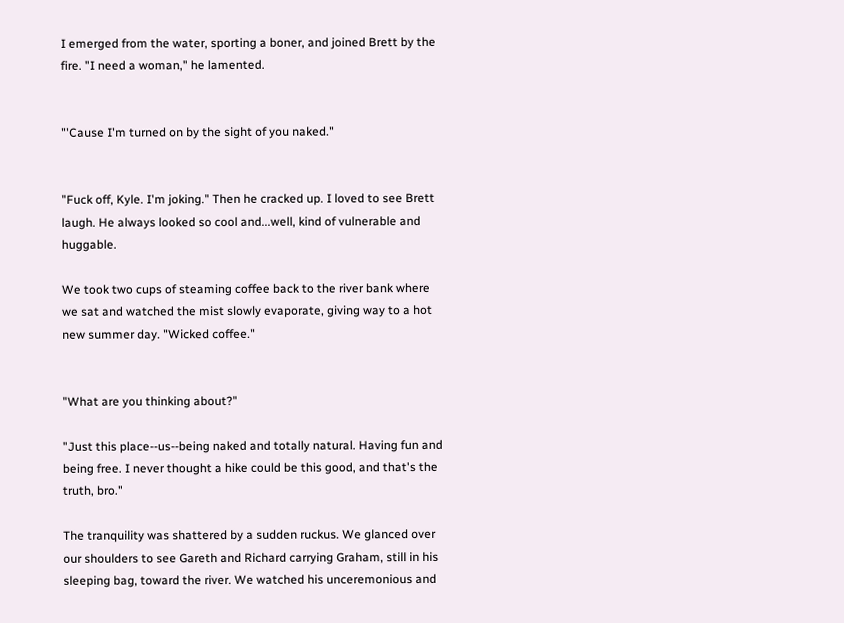I emerged from the water, sporting a boner, and joined Brett by the fire. "I need a woman," he lamented.


"'Cause I'm turned on by the sight of you naked."


"Fuck off, Kyle. I'm joking." Then he cracked up. I loved to see Brett laugh. He always looked so cool and...well, kind of vulnerable and huggable.

We took two cups of steaming coffee back to the river bank where we sat and watched the mist slowly evaporate, giving way to a hot new summer day. "Wicked coffee."


"What are you thinking about?"

"Just this place--us--being naked and totally natural. Having fun and being free. I never thought a hike could be this good, and that's the truth, bro."

The tranquility was shattered by a sudden ruckus. We glanced over our shoulders to see Gareth and Richard carrying Graham, still in his sleeping bag, toward the river. We watched his unceremonious and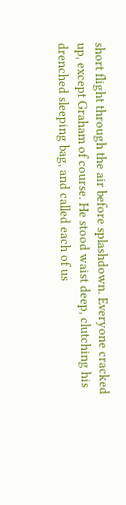short flight through the air before splashdown. Everyone cracked up, except Graham of course. He stood waist deep, clutching his drenched sleeping bag, and called each of us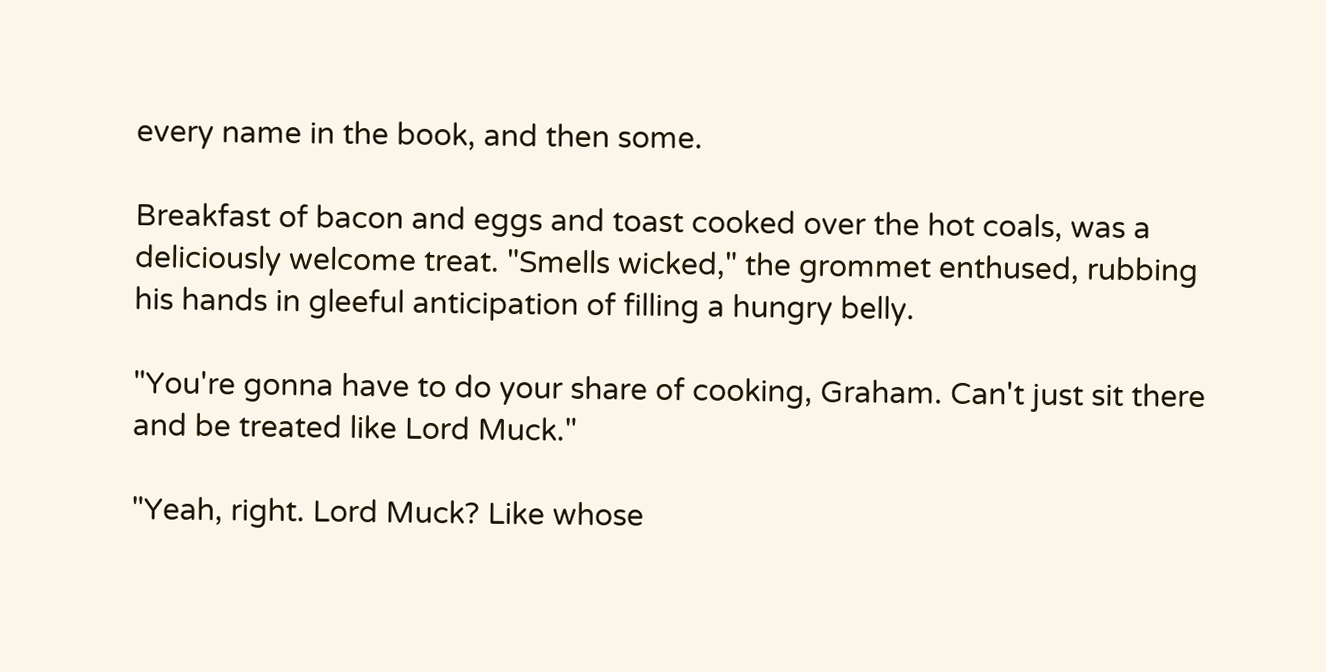every name in the book, and then some.

Breakfast of bacon and eggs and toast cooked over the hot coals, was a deliciously welcome treat. "Smells wicked," the grommet enthused, rubbing his hands in gleeful anticipation of filling a hungry belly.

"You're gonna have to do your share of cooking, Graham. Can't just sit there and be treated like Lord Muck."

"Yeah, right. Lord Muck? Like whose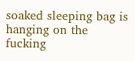soaked sleeping bag is hanging on the fucking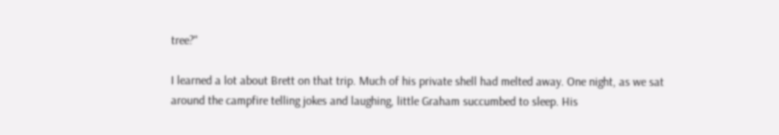tree?"

I learned a lot about Brett on that trip. Much of his private shell had melted away. One night, as we sat around the campfire telling jokes and laughing, little Graham succumbed to sleep. His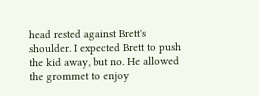head rested against Brett's shoulder. I expected Brett to push the kid away, but no. He allowed the grommet to enjoy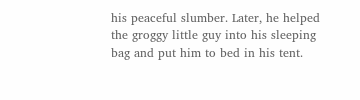his peaceful slumber. Later, he helped the groggy little guy into his sleeping bag and put him to bed in his tent.